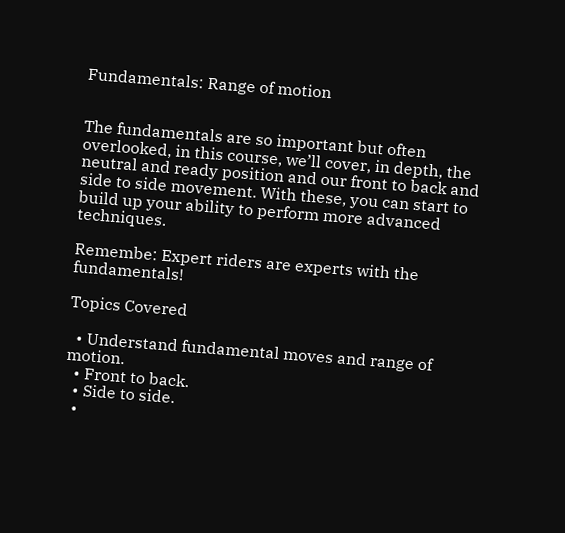Fundamentals: Range of motion


The fundamentals are so important but often overlooked, in this course, we’ll cover, in depth, the neutral and ready position and our front to back and side to side movement. With these, you can start to build up your ability to perform more advanced techniques.

Remembe: Expert riders are experts with the fundamentals!

Topics Covered

  • Understand fundamental moves and range of motion.
  • Front to back.
  • Side to side.
  •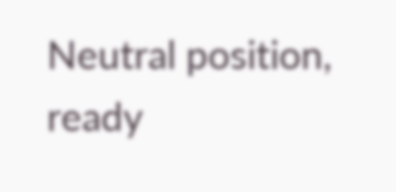Neutral position, ready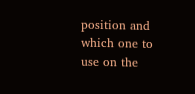position and which one to use on the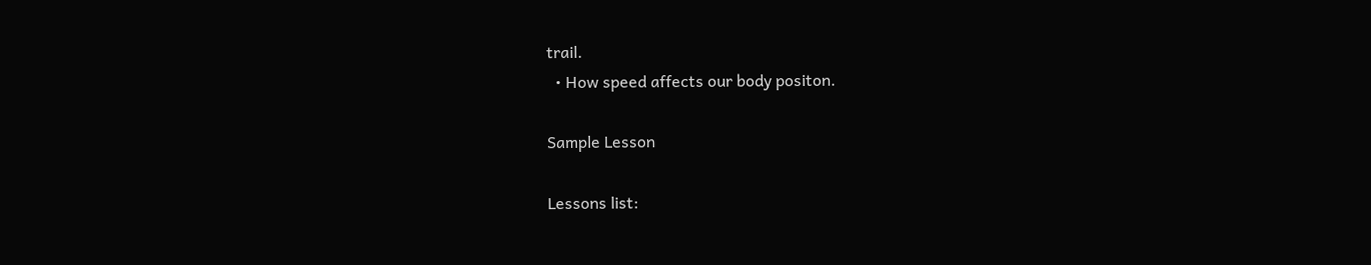trail.
  • How speed affects our body positon.

Sample Lesson

Lessons list: